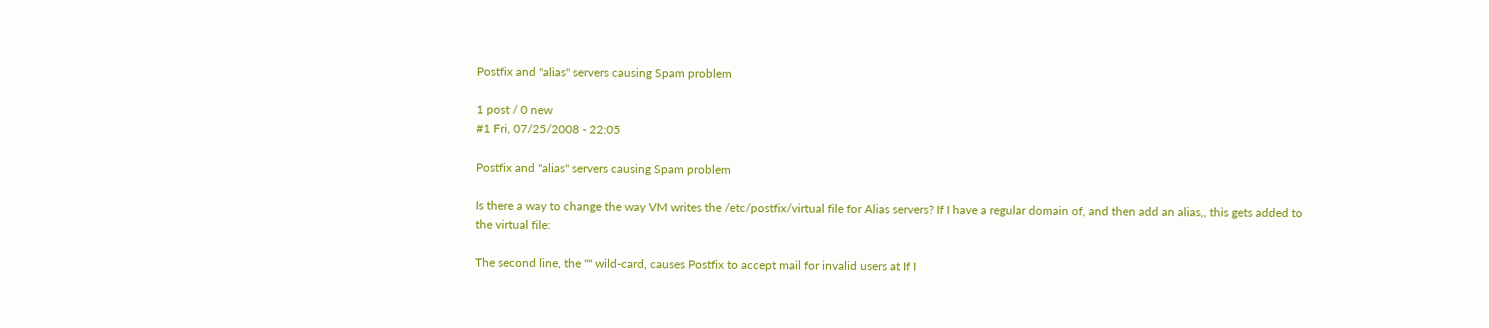Postfix and "alias" servers causing Spam problem

1 post / 0 new
#1 Fri, 07/25/2008 - 22:05

Postfix and "alias" servers causing Spam problem

Is there a way to change the way VM writes the /etc/postfix/virtual file for Alias servers? If I have a regular domain of, and then add an alias,, this gets added to the virtual file:

The second line, the "" wild-card, causes Postfix to accept mail for invalid users at If I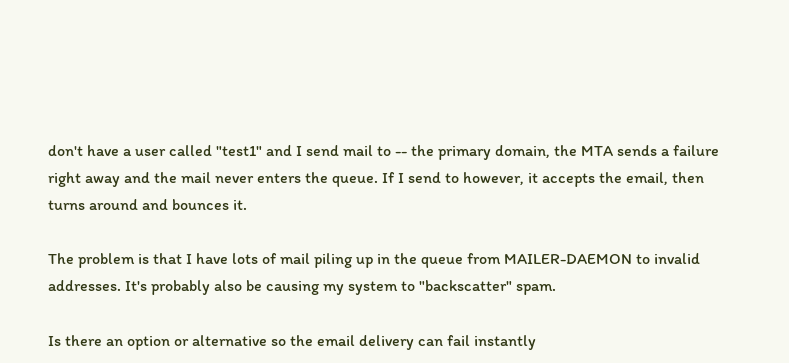don't have a user called "test1" and I send mail to -- the primary domain, the MTA sends a failure right away and the mail never enters the queue. If I send to however, it accepts the email, then turns around and bounces it.

The problem is that I have lots of mail piling up in the queue from MAILER-DAEMON to invalid addresses. It's probably also be causing my system to "backscatter" spam.

Is there an option or alternative so the email delivery can fail instantly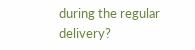during the regular delivery?